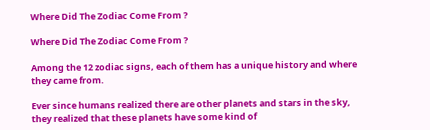Where Did The Zodiac Come From ?

Where Did The Zodiac Come From ?

Among the 12 zodiac signs, each of them has a unique history and where they came from.

Ever since humans realized there are other planets and stars in the sky, they realized that these planets have some kind of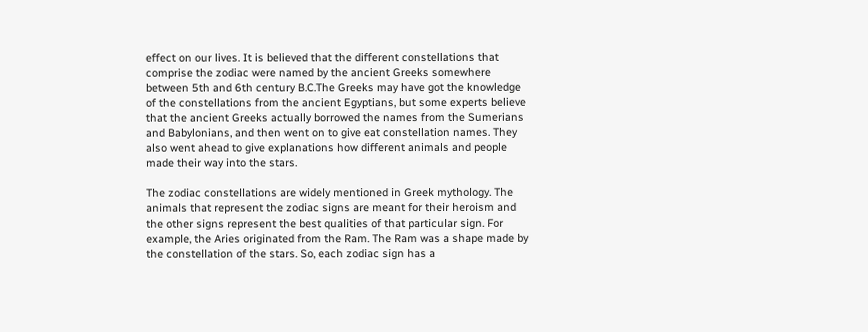effect on our lives. It is believed that the different constellations that comprise the zodiac were named by the ancient Greeks somewhere between 5th and 6th century B.C.The Greeks may have got the knowledge of the constellations from the ancient Egyptians, but some experts believe that the ancient Greeks actually borrowed the names from the Sumerians and Babylonians, and then went on to give eat constellation names. They also went ahead to give explanations how different animals and people made their way into the stars.

The zodiac constellations are widely mentioned in Greek mythology. The animals that represent the zodiac signs are meant for their heroism and the other signs represent the best qualities of that particular sign. For example, the Aries originated from the Ram. The Ram was a shape made by the constellation of the stars. So, each zodiac sign has a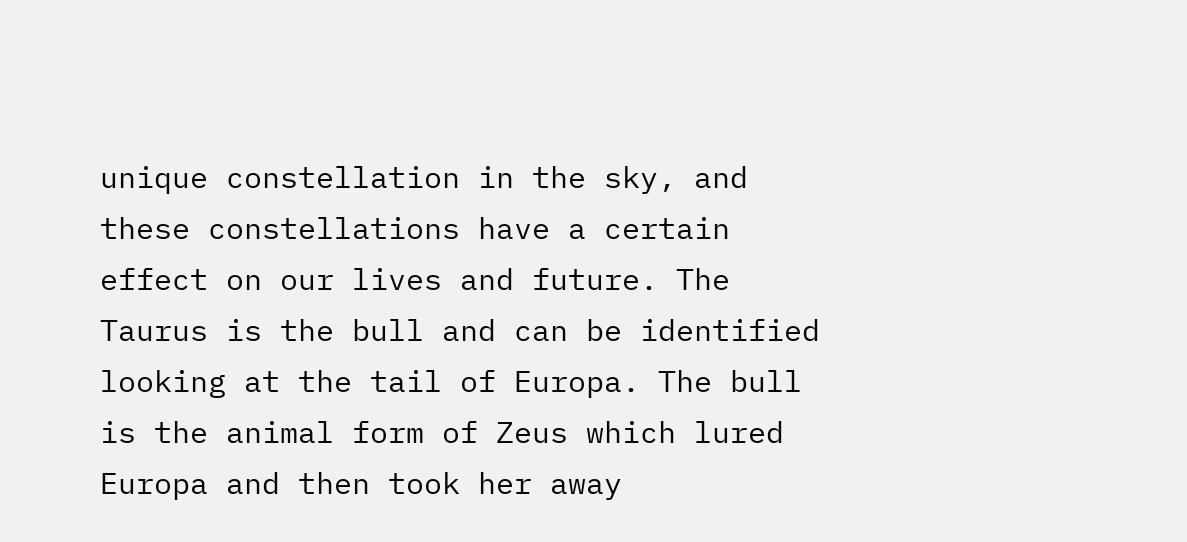unique constellation in the sky, and these constellations have a certain effect on our lives and future. The Taurus is the bull and can be identified looking at the tail of Europa. The bull is the animal form of Zeus which lured Europa and then took her away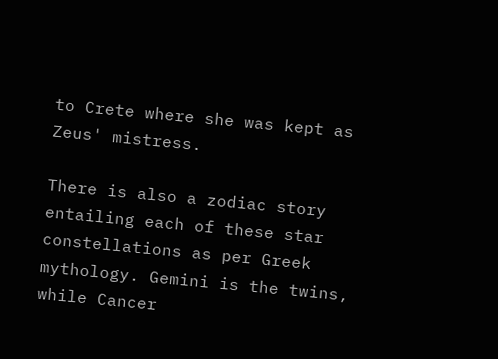to Crete where she was kept as Zeus' mistress.

There is also a zodiac story entailing each of these star constellations as per Greek mythology. Gemini is the twins, while Cancer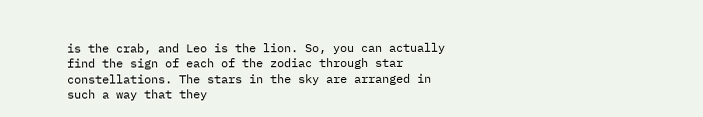is the crab, and Leo is the lion. So, you can actually find the sign of each of the zodiac through star constellations. The stars in the sky are arranged in such a way that they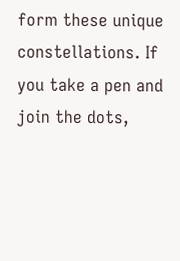form these unique constellations. If you take a pen and join the dots,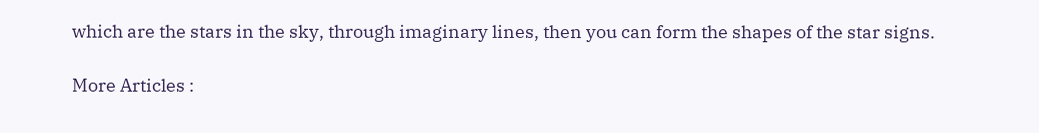which are the stars in the sky, through imaginary lines, then you can form the shapes of the star signs.

More Articles :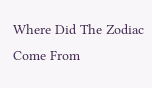Where Did The Zodiac Come From